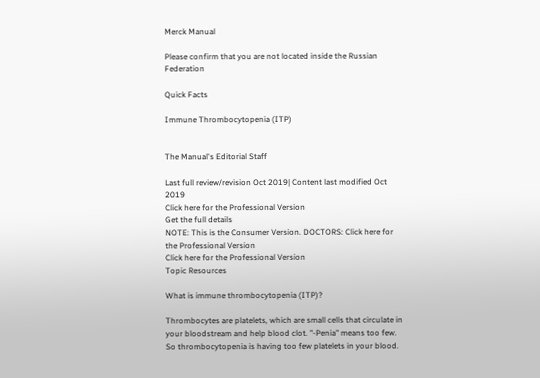Merck Manual

Please confirm that you are not located inside the Russian Federation

Quick Facts

Immune Thrombocytopenia (ITP)


The Manual's Editorial Staff

Last full review/revision Oct 2019| Content last modified Oct 2019
Click here for the Professional Version
Get the full details
NOTE: This is the Consumer Version. DOCTORS: Click here for the Professional Version
Click here for the Professional Version
Topic Resources

What is immune thrombocytopenia (ITP)?

Thrombocytes are platelets, which are small cells that circulate in your bloodstream and help blood clot. "-Penia" means too few. So thrombocytopenia is having too few platelets in your blood.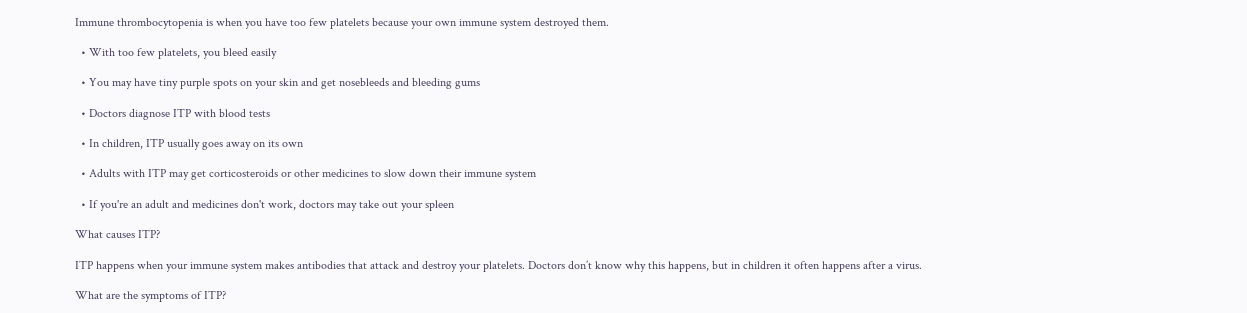Immune thrombocytopenia is when you have too few platelets because your own immune system destroyed them.

  • With too few platelets, you bleed easily

  • You may have tiny purple spots on your skin and get nosebleeds and bleeding gums

  • Doctors diagnose ITP with blood tests

  • In children, ITP usually goes away on its own

  • Adults with ITP may get corticosteroids or other medicines to slow down their immune system

  • If you're an adult and medicines don't work, doctors may take out your spleen

What causes ITP?

ITP happens when your immune system makes antibodies that attack and destroy your platelets. Doctors don’t know why this happens, but in children it often happens after a virus.

What are the symptoms of ITP?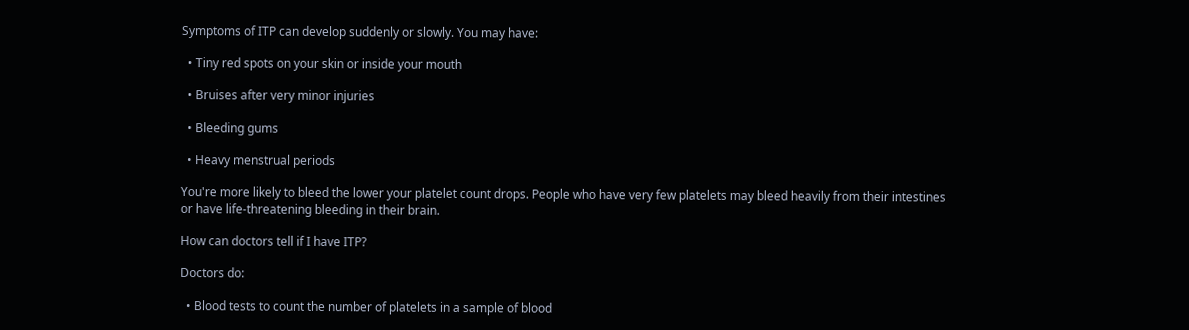Symptoms of ITP can develop suddenly or slowly. You may have:

  • Tiny red spots on your skin or inside your mouth

  • Bruises after very minor injuries

  • Bleeding gums

  • Heavy menstrual periods

You're more likely to bleed the lower your platelet count drops. People who have very few platelets may bleed heavily from their intestines or have life-threatening bleeding in their brain.

How can doctors tell if I have ITP?

Doctors do:

  • Blood tests to count the number of platelets in a sample of blood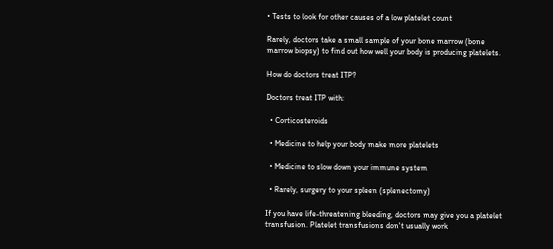• Tests to look for other causes of a low platelet count

Rarely, doctors take a small sample of your bone marrow (bone marrow biopsy) to find out how well your body is producing platelets.

How do doctors treat ITP?

Doctors treat ITP with:

  • Corticosteroids

  • Medicine to help your body make more platelets

  • Medicine to slow down your immune system

  • Rarely, surgery to your spleen (splenectomy)

If you have life-threatening bleeding, doctors may give you a platelet transfusion. Platelet transfusions don't usually work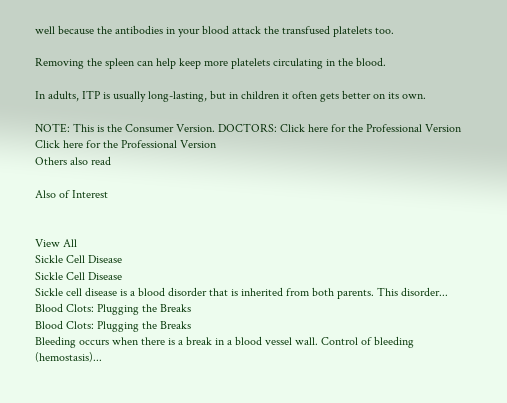well because the antibodies in your blood attack the transfused platelets too.

Removing the spleen can help keep more platelets circulating in the blood.

In adults, ITP is usually long-lasting, but in children it often gets better on its own.

NOTE: This is the Consumer Version. DOCTORS: Click here for the Professional Version
Click here for the Professional Version
Others also read

Also of Interest


View All
Sickle Cell Disease
Sickle Cell Disease
Sickle cell disease is a blood disorder that is inherited from both parents. This disorder...
Blood Clots: Plugging the Breaks
Blood Clots: Plugging the Breaks
Bleeding occurs when there is a break in a blood vessel wall. Control of bleeding (hemostasis)...